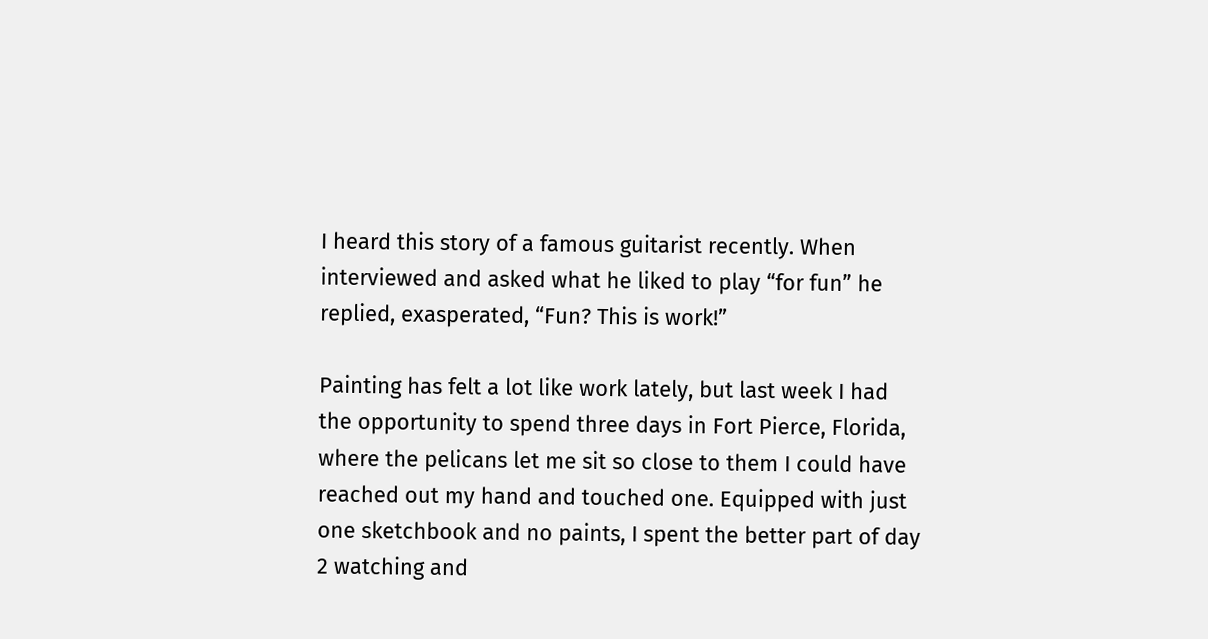I heard this story of a famous guitarist recently. When interviewed and asked what he liked to play “for fun” he replied, exasperated, “Fun? This is work!”

Painting has felt a lot like work lately, but last week I had the opportunity to spend three days in Fort Pierce, Florida, where the pelicans let me sit so close to them I could have reached out my hand and touched one. Equipped with just one sketchbook and no paints, I spent the better part of day 2 watching and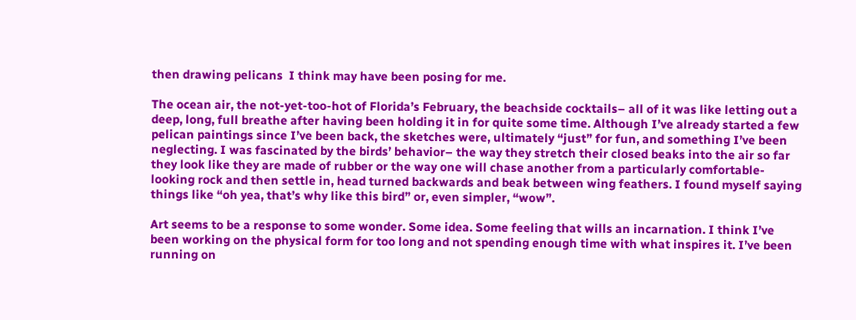then drawing pelicans  I think may have been posing for me.

The ocean air, the not-yet-too-hot of Florida’s February, the beachside cocktails– all of it was like letting out a deep, long, full breathe after having been holding it in for quite some time. Although I’ve already started a few pelican paintings since I’ve been back, the sketches were, ultimately “just” for fun, and something I’ve been neglecting. I was fascinated by the birds’ behavior– the way they stretch their closed beaks into the air so far they look like they are made of rubber or the way one will chase another from a particularly comfortable-looking rock and then settle in, head turned backwards and beak between wing feathers. I found myself saying things like “oh yea, that’s why like this bird” or, even simpler, “wow”.

Art seems to be a response to some wonder. Some idea. Some feeling that wills an incarnation. I think I’ve been working on the physical form for too long and not spending enough time with what inspires it. I’ve been running on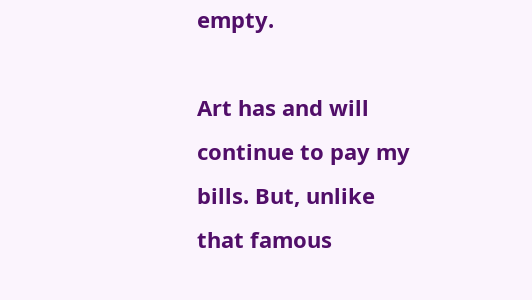empty.

Art has and will continue to pay my bills. But, unlike that famous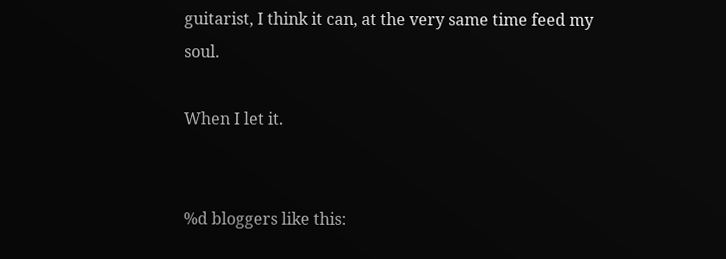guitarist, I think it can, at the very same time feed my soul.

When I let it.


%d bloggers like this: